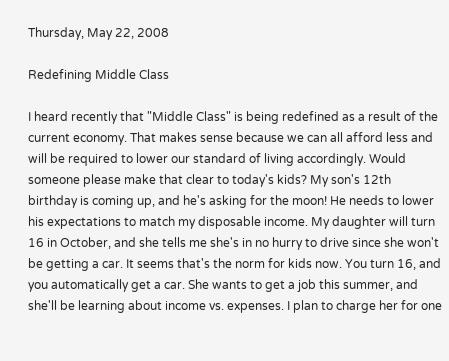Thursday, May 22, 2008

Redefining Middle Class

I heard recently that "Middle Class" is being redefined as a result of the current economy. That makes sense because we can all afford less and will be required to lower our standard of living accordingly. Would someone please make that clear to today's kids? My son's 12th birthday is coming up, and he's asking for the moon! He needs to lower his expectations to match my disposable income. My daughter will turn 16 in October, and she tells me she's in no hurry to drive since she won't be getting a car. It seems that's the norm for kids now. You turn 16, and you automatically get a car. She wants to get a job this summer, and she'll be learning about income vs. expenses. I plan to charge her for one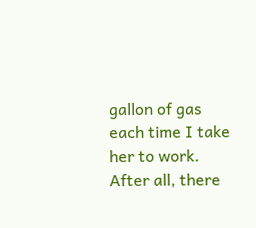gallon of gas each time I take her to work. After all, there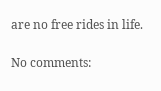are no free rides in life.

No comments: